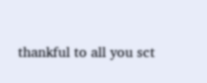thankful to all you sct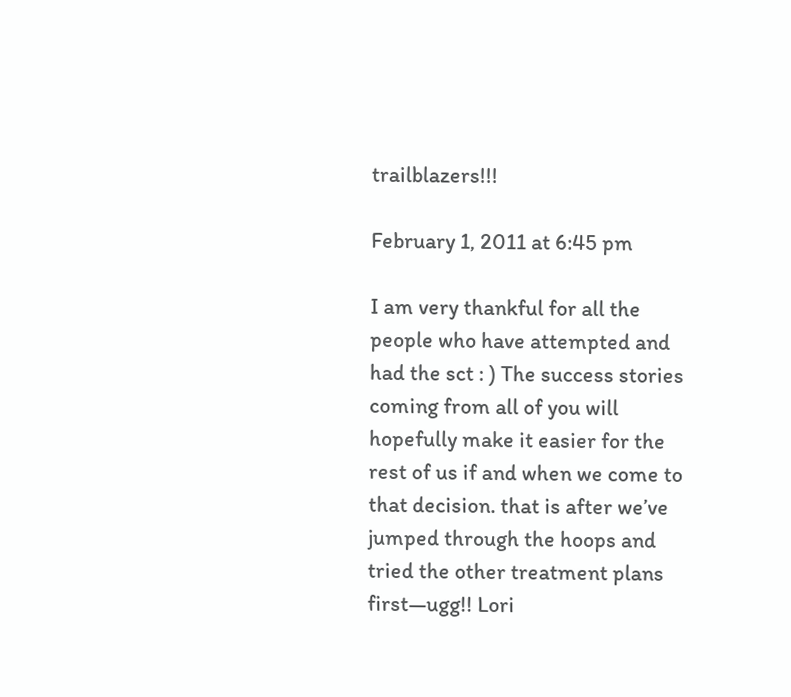trailblazers!!!

February 1, 2011 at 6:45 pm

I am very thankful for all the people who have attempted and had the sct : ) The success stories coming from all of you will hopefully make it easier for the rest of us if and when we come to that decision. that is after we’ve jumped through the hoops and tried the other treatment plans first—ugg!! Lori